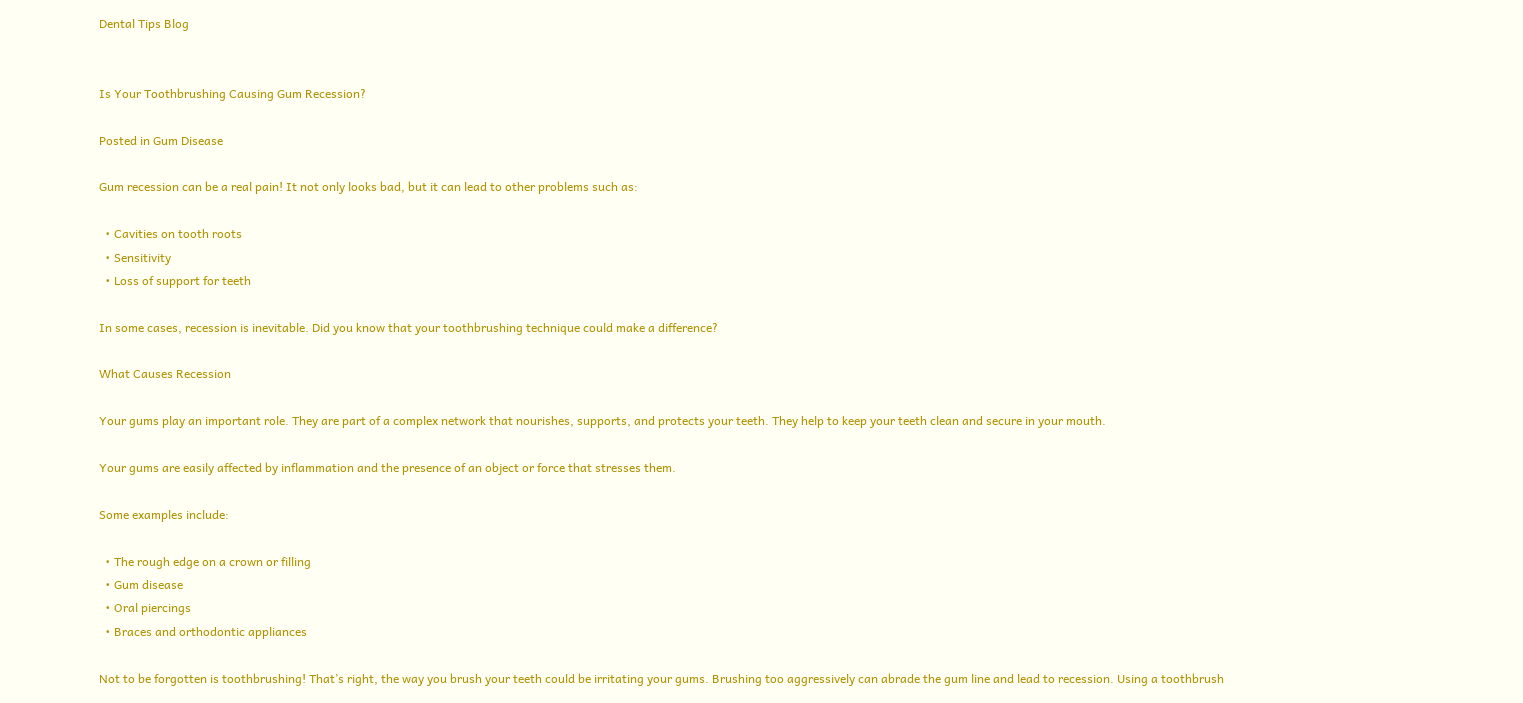Dental Tips Blog


Is Your Toothbrushing Causing Gum Recession?

Posted in Gum Disease

Gum recession can be a real pain! It not only looks bad, but it can lead to other problems such as:

  • Cavities on tooth roots
  • Sensitivity
  • Loss of support for teeth

In some cases, recession is inevitable. Did you know that your toothbrushing technique could make a difference?

What Causes Recession

Your gums play an important role. They are part of a complex network that nourishes, supports, and protects your teeth. They help to keep your teeth clean and secure in your mouth.

Your gums are easily affected by inflammation and the presence of an object or force that stresses them.

Some examples include:

  • The rough edge on a crown or filling
  • Gum disease
  • Oral piercings
  • Braces and orthodontic appliances

Not to be forgotten is toothbrushing! That’s right, the way you brush your teeth could be irritating your gums. Brushing too aggressively can abrade the gum line and lead to recession. Using a toothbrush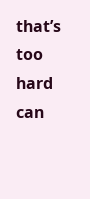that’s too hard can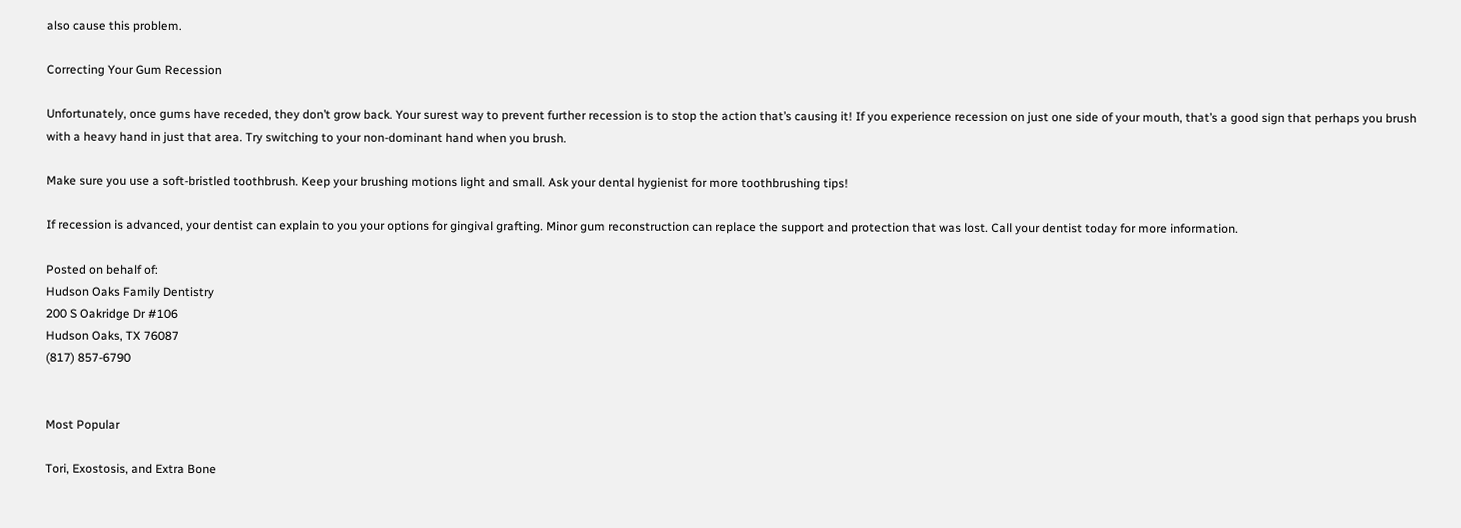also cause this problem.

Correcting Your Gum Recession

Unfortunately, once gums have receded, they don’t grow back. Your surest way to prevent further recession is to stop the action that’s causing it! If you experience recession on just one side of your mouth, that’s a good sign that perhaps you brush with a heavy hand in just that area. Try switching to your non-dominant hand when you brush.

Make sure you use a soft-bristled toothbrush. Keep your brushing motions light and small. Ask your dental hygienist for more toothbrushing tips!

If recession is advanced, your dentist can explain to you your options for gingival grafting. Minor gum reconstruction can replace the support and protection that was lost. Call your dentist today for more information.

Posted on behalf of:
Hudson Oaks Family Dentistry
200 S Oakridge Dr #106
Hudson Oaks, TX 76087
(817) 857-6790


Most Popular

Tori, Exostosis, and Extra Bone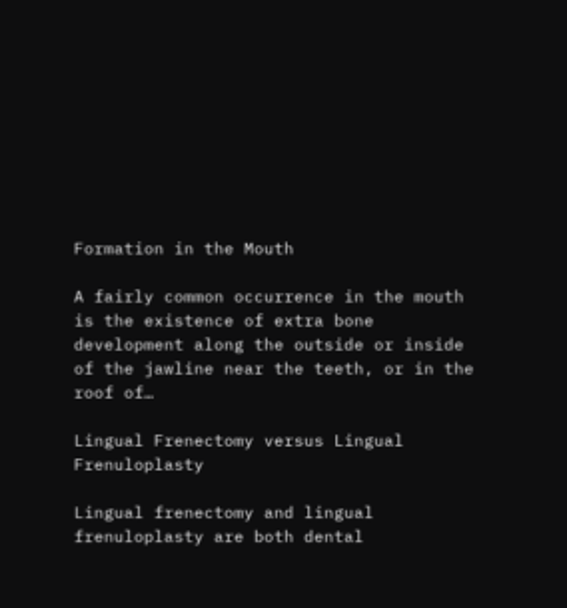Formation in the Mouth

A fairly common occurrence in the mouth is the existence of extra bone development along the outside or inside of the jawline near the teeth, or in the roof of…

Lingual Frenectomy versus Lingual Frenuloplasty

Lingual frenectomy and lingual frenuloplasty are both dental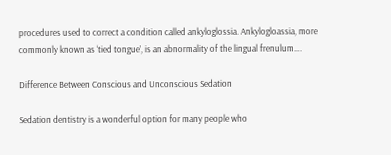procedures used to correct a condition called ankyloglossia. Ankylogloassia, more commonly known as ‘tied tongue’, is an abnormality of the lingual frenulum….

Difference Between Conscious and Unconscious Sedation

Sedation dentistry is a wonderful option for many people who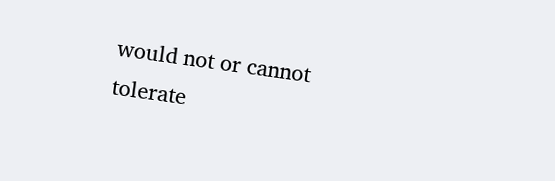would not or cannot tolerate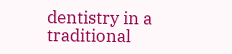dentistry in a traditional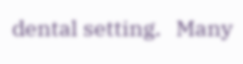dental setting.   Many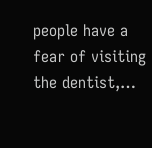people have a fear of visiting the dentist,…